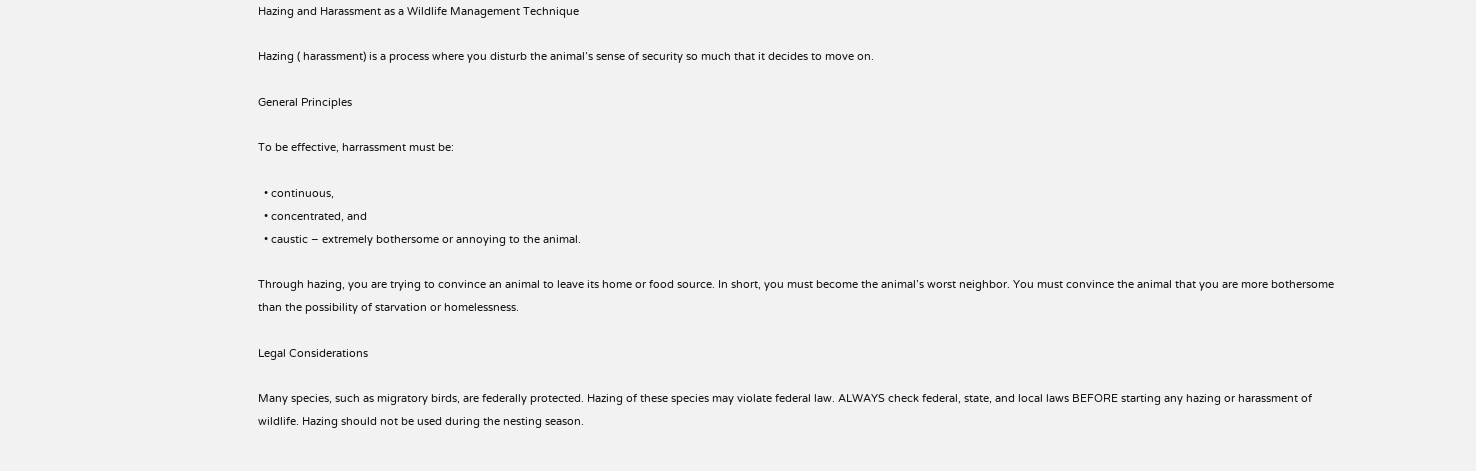Hazing and Harassment as a Wildlife Management Technique

Hazing ( harassment) is a process where you disturb the animal’s sense of security so much that it decides to move on.

General Principles

To be effective, harrassment must be:

  • continuous,
  • concentrated, and
  • caustic – extremely bothersome or annoying to the animal.

Through hazing, you are trying to convince an animal to leave its home or food source. In short, you must become the animal’s worst neighbor. You must convince the animal that you are more bothersome than the possibility of starvation or homelessness.

Legal Considerations

Many species, such as migratory birds, are federally protected. Hazing of these species may violate federal law. ALWAYS check federal, state, and local laws BEFORE starting any hazing or harassment of wildlife. Hazing should not be used during the nesting season.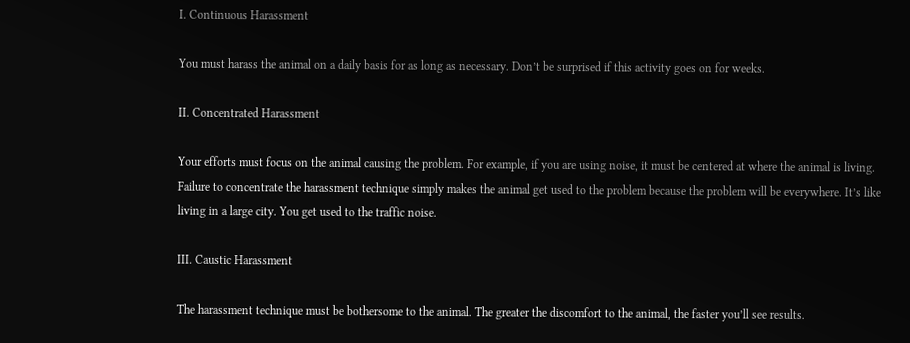I. Continuous Harassment

You must harass the animal on a daily basis for as long as necessary. Don’t be surprised if this activity goes on for weeks.

II. Concentrated Harassment

Your efforts must focus on the animal causing the problem. For example, if you are using noise, it must be centered at where the animal is living. Failure to concentrate the harassment technique simply makes the animal get used to the problem because the problem will be everywhere. It’s like living in a large city. You get used to the traffic noise.

III. Caustic Harassment

The harassment technique must be bothersome to the animal. The greater the discomfort to the animal, the faster you’ll see results.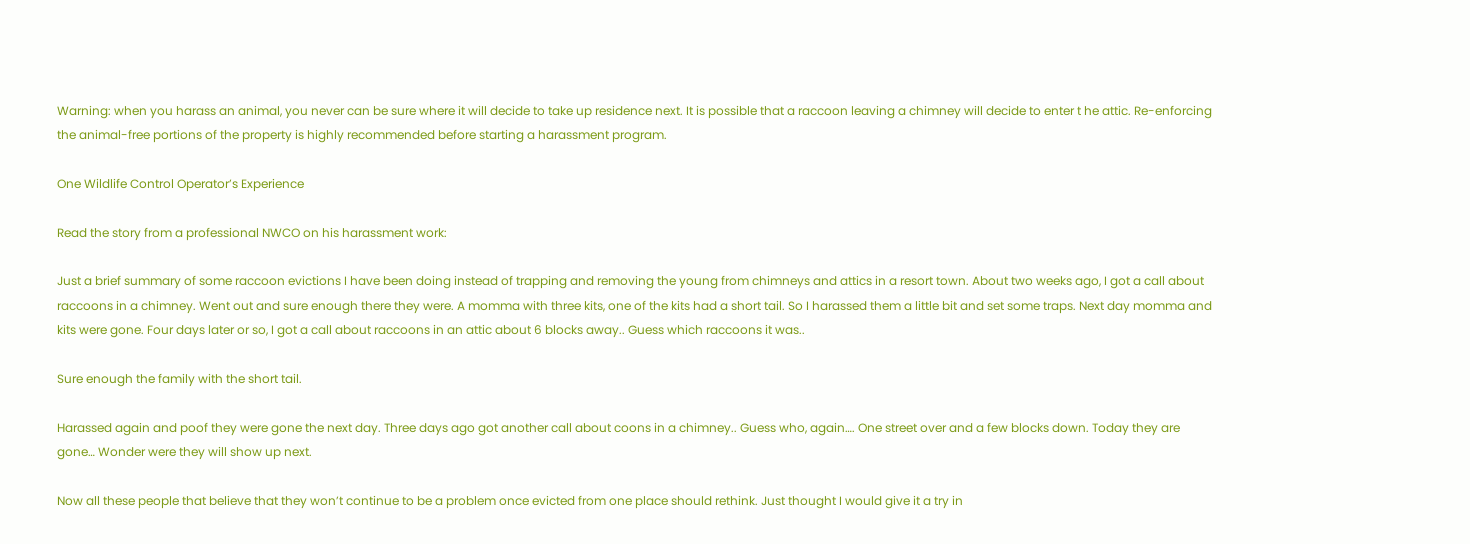Warning: when you harass an animal, you never can be sure where it will decide to take up residence next. It is possible that a raccoon leaving a chimney will decide to enter t he attic. Re-enforcing the animal-free portions of the property is highly recommended before starting a harassment program.

One Wildlife Control Operator’s Experience

Read the story from a professional NWCO on his harassment work:

Just a brief summary of some raccoon evictions I have been doing instead of trapping and removing the young from chimneys and attics in a resort town. About two weeks ago, I got a call about raccoons in a chimney. Went out and sure enough there they were. A momma with three kits, one of the kits had a short tail. So I harassed them a little bit and set some traps. Next day momma and kits were gone. Four days later or so, I got a call about raccoons in an attic about 6 blocks away.. Guess which raccoons it was..

Sure enough the family with the short tail.

Harassed again and poof they were gone the next day. Three days ago got another call about coons in a chimney.. Guess who, again…. One street over and a few blocks down. Today they are gone… Wonder were they will show up next.

Now all these people that believe that they won’t continue to be a problem once evicted from one place should rethink. Just thought I would give it a try in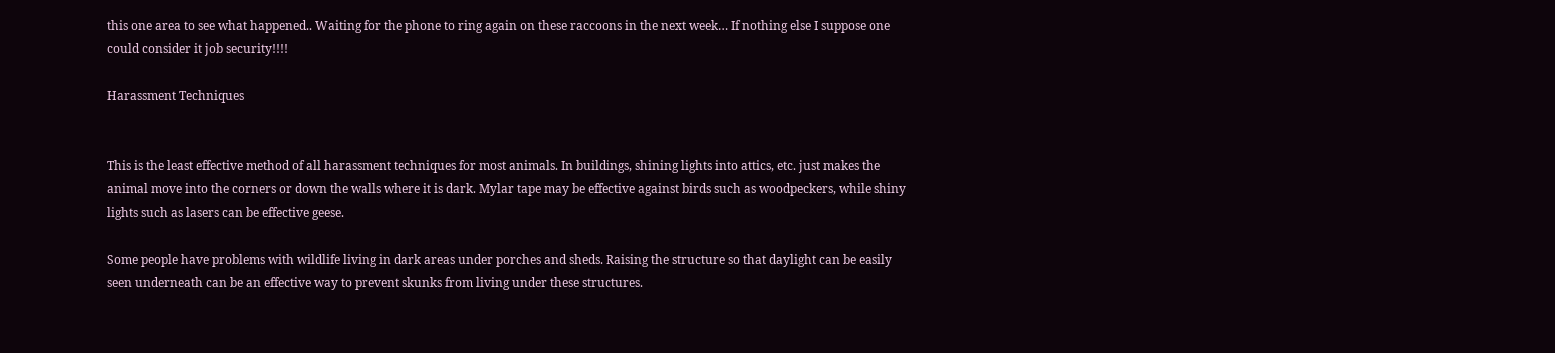this one area to see what happened.. Waiting for the phone to ring again on these raccoons in the next week… If nothing else I suppose one could consider it job security!!!!

Harassment Techniques


This is the least effective method of all harassment techniques for most animals. In buildings, shining lights into attics, etc. just makes the animal move into the corners or down the walls where it is dark. Mylar tape may be effective against birds such as woodpeckers, while shiny lights such as lasers can be effective geese.

Some people have problems with wildlife living in dark areas under porches and sheds. Raising the structure so that daylight can be easily seen underneath can be an effective way to prevent skunks from living under these structures.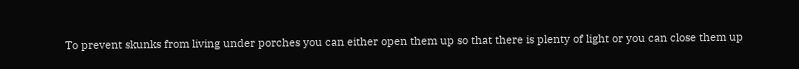To prevent skunks from living under porches you can either open them up so that there is plenty of light or you can close them up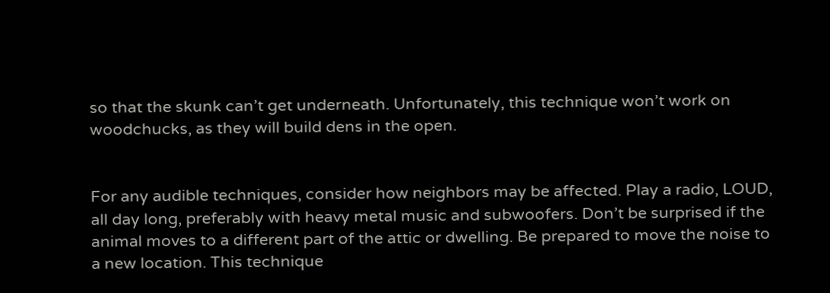so that the skunk can’t get underneath. Unfortunately, this technique won’t work on woodchucks, as they will build dens in the open.


For any audible techniques, consider how neighbors may be affected. Play a radio, LOUD, all day long, preferably with heavy metal music and subwoofers. Don’t be surprised if the animal moves to a different part of the attic or dwelling. Be prepared to move the noise to a new location. This technique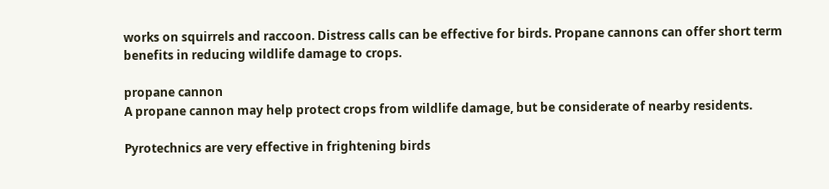works on squirrels and raccoon. Distress calls can be effective for birds. Propane cannons can offer short term benefits in reducing wildlife damage to crops.

propane cannon
A propane cannon may help protect crops from wildlife damage, but be considerate of nearby residents.

Pyrotechnics are very effective in frightening birds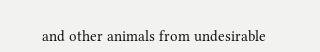and other animals from undesirable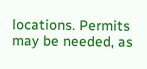locations. Permits may be needed, as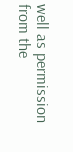well as permission from the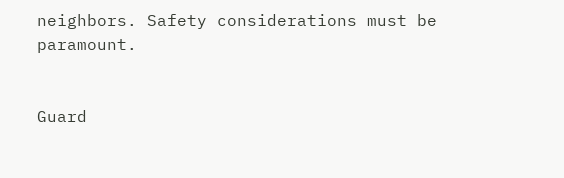neighbors. Safety considerations must be paramount.


Guard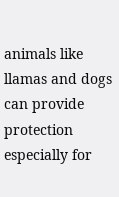animals like llamas and dogs can provide protection especially for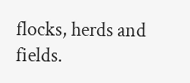flocks, herds and fields.